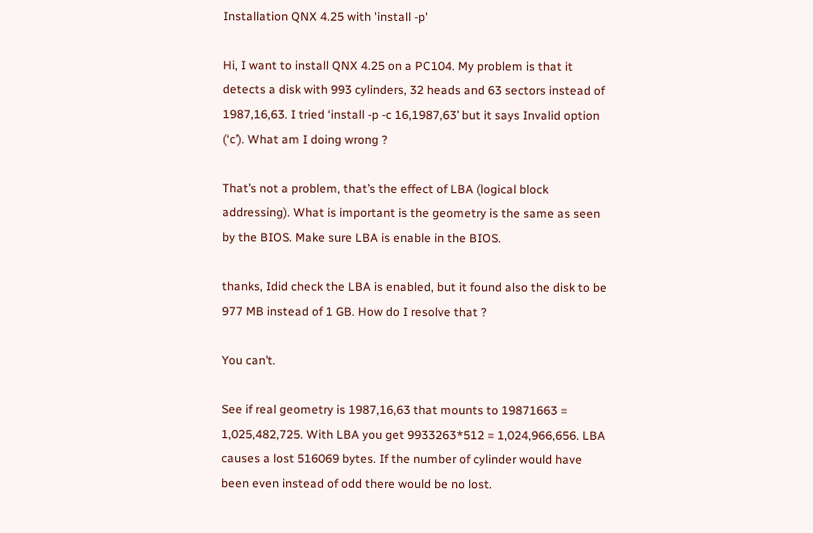Installation QNX 4.25 with 'install -p'

Hi, I want to install QNX 4.25 on a PC104. My problem is that it detects a disk with 993 cylinders, 32 heads and 63 sectors instead of 1987,16,63. I tried ‘install -p -c 16,1987,63’ but it says Invalid option (‘c’). What am I doing wrong ?

That’s not a problem, that’s the effect of LBA (logical block addressing). What is important is the geometry is the same as seen by the BIOS. Make sure LBA is enable in the BIOS.

thanks, Idid check the LBA is enabled, but it found also the disk to be 977 MB instead of 1 GB. How do I resolve that ?

You can’t.

See if real geometry is 1987,16,63 that mounts to 19871663 = 1,025,482,725. With LBA you get 9933263*512 = 1,024,966,656. LBA causes a lost 516069 bytes. If the number of cylinder would have been even instead of odd there would be no lost.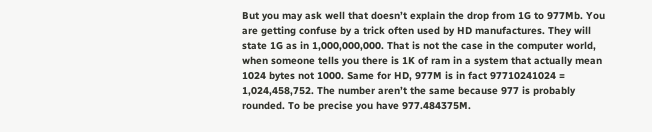But you may ask well that doesn’t explain the drop from 1G to 977Mb. You are getting confuse by a trick often used by HD manufactures. They will state 1G as in 1,000,000,000. That is not the case in the computer world, when someone tells you there is 1K of ram in a system that actually mean 1024 bytes not 1000. Same for HD, 977M is in fact 97710241024 = 1,024,458,752. The number aren’t the same because 977 is probably rounded. To be precise you have 977.484375M.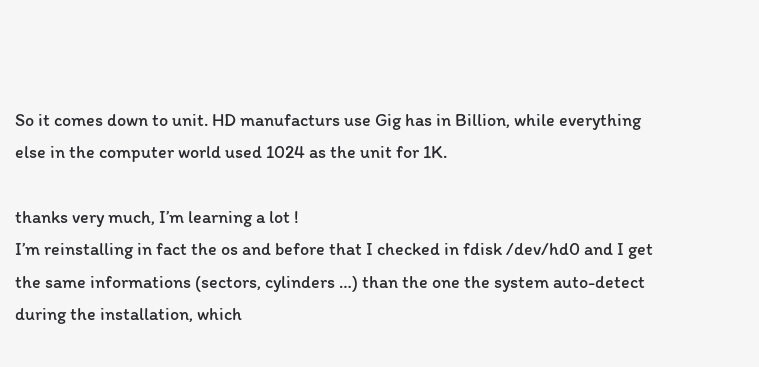So it comes down to unit. HD manufacturs use Gig has in Billion, while everything else in the computer world used 1024 as the unit for 1K.

thanks very much, I’m learning a lot !
I’m reinstalling in fact the os and before that I checked in fdisk /dev/hd0 and I get the same informations (sectors, cylinders …) than the one the system auto-detect during the installation, which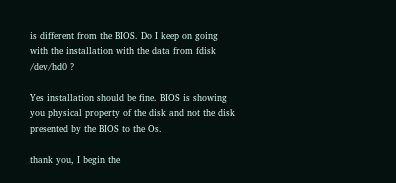is different from the BIOS. Do I keep on going with the installation with the data from fdisk /dev/hd0 ?

Yes installation should be fine. BIOS is showing you physical property of the disk and not the disk presented by the BIOS to the Os.

thank you, I begin the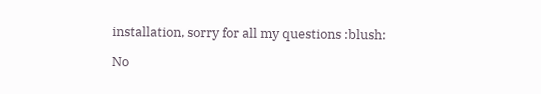installation, sorry for all my questions :blush:

No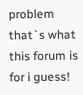problem that`s what this forum is for i guess!